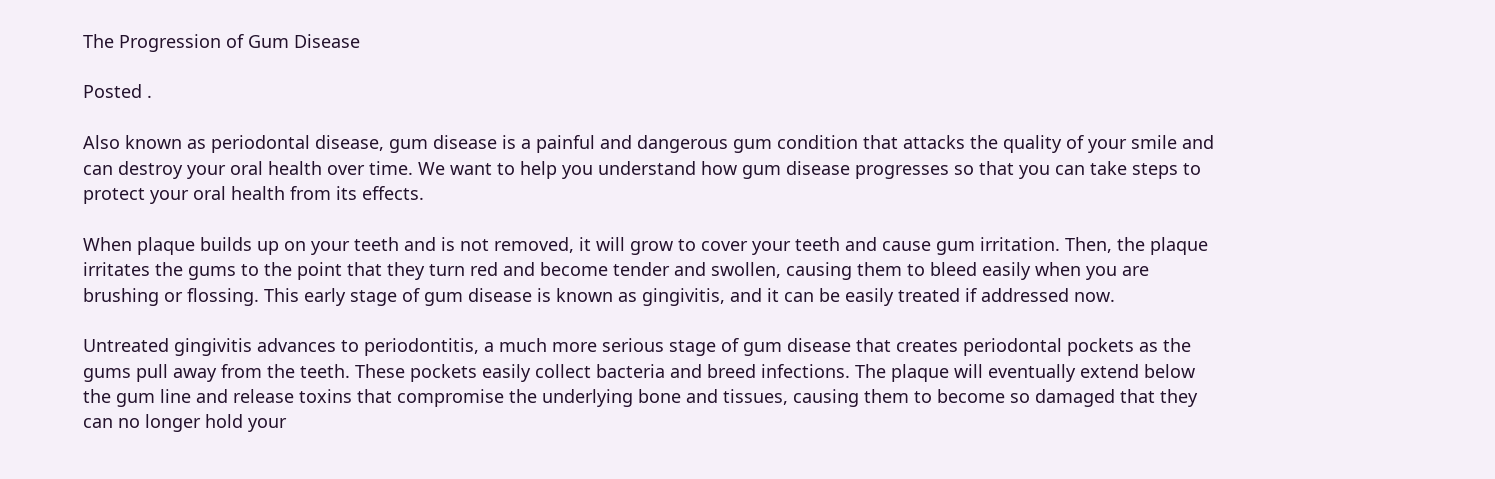The Progression of Gum Disease

Posted .

Also known as periodontal disease, gum disease is a painful and dangerous gum condition that attacks the quality of your smile and can destroy your oral health over time. We want to help you understand how gum disease progresses so that you can take steps to protect your oral health from its effects.

When plaque builds up on your teeth and is not removed, it will grow to cover your teeth and cause gum irritation. Then, the plaque irritates the gums to the point that they turn red and become tender and swollen, causing them to bleed easily when you are brushing or flossing. This early stage of gum disease is known as gingivitis, and it can be easily treated if addressed now.

Untreated gingivitis advances to periodontitis, a much more serious stage of gum disease that creates periodontal pockets as the gums pull away from the teeth. These pockets easily collect bacteria and breed infections. The plaque will eventually extend below the gum line and release toxins that compromise the underlying bone and tissues, causing them to become so damaged that they can no longer hold your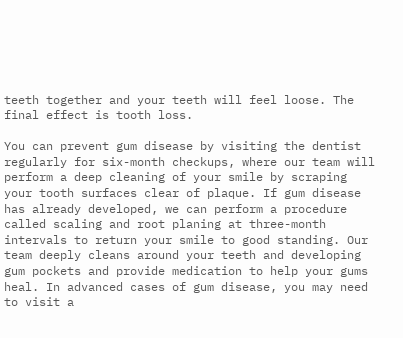teeth together and your teeth will feel loose. The final effect is tooth loss.

You can prevent gum disease by visiting the dentist regularly for six-month checkups, where our team will perform a deep cleaning of your smile by scraping your tooth surfaces clear of plaque. If gum disease has already developed, we can perform a procedure called scaling and root planing at three-month intervals to return your smile to good standing. Our team deeply cleans around your teeth and developing gum pockets and provide medication to help your gums heal. In advanced cases of gum disease, you may need to visit a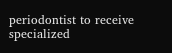periodontist to receive specialized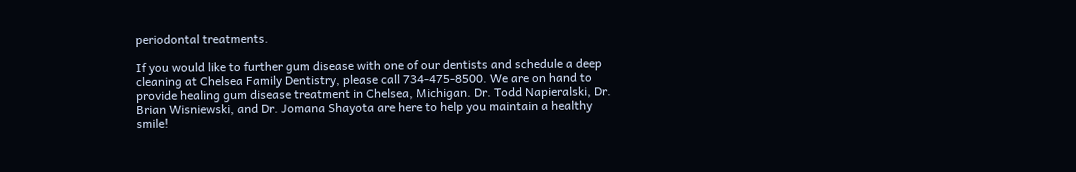periodontal treatments.

If you would like to further gum disease with one of our dentists and schedule a deep cleaning at Chelsea Family Dentistry, please call 734-475-8500. We are on hand to provide healing gum disease treatment in Chelsea, Michigan. Dr. Todd Napieralski, Dr. Brian Wisniewski, and Dr. Jomana Shayota are here to help you maintain a healthy smile!